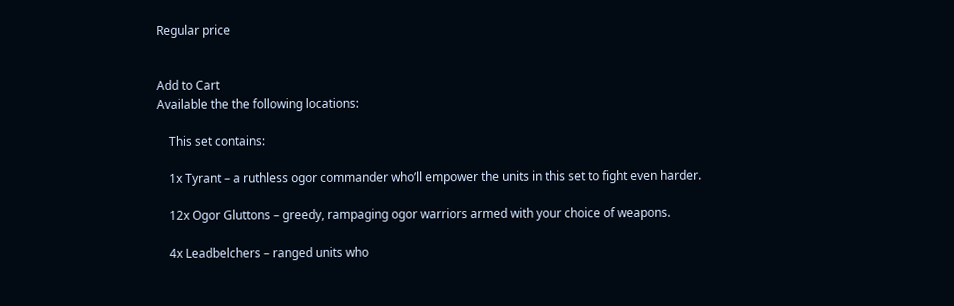Regular price


Add to Cart
Available the the following locations:

    This set contains:

    1x Tyrant – a ruthless ogor commander who’ll empower the units in this set to fight even harder.

    12x Ogor Gluttons – greedy, rampaging ogor warriors armed with your choice of weapons.

    4x Leadbelchers – ranged units who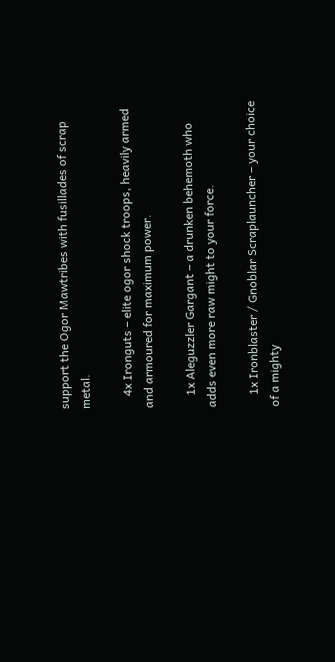support the Ogor Mawtribes with fusillades of scrap metal.

    4x Ironguts – elite ogor shock troops, heavily armed and armoured for maximum power.

    1x Aleguzzler Gargant – a drunken behemoth who adds even more raw might to your force.

    1x Ironblaster / Gnoblar Scraplauncher – your choice of a mighty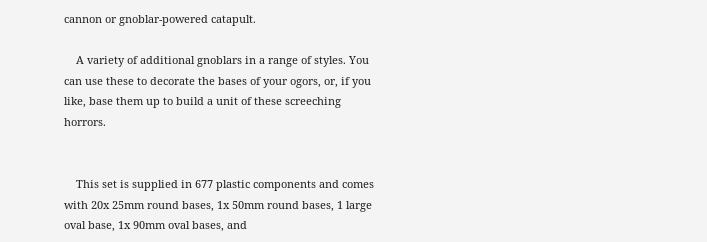cannon or gnoblar-powered catapult.

    A variety of additional gnoblars in a range of styles. You can use these to decorate the bases of your ogors, or, if you like, base them up to build a unit of these screeching horrors.


    This set is supplied in 677 plastic components and comes with 20x 25mm round bases, 1x 50mm round bases, 1 large oval base, 1x 90mm oval bases, and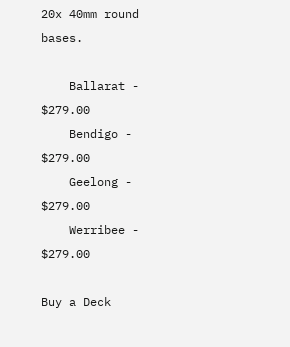20x 40mm round bases.

    Ballarat - $279.00
    Bendigo - $279.00
    Geelong - $279.00
    Werribee - $279.00

Buy a Deck